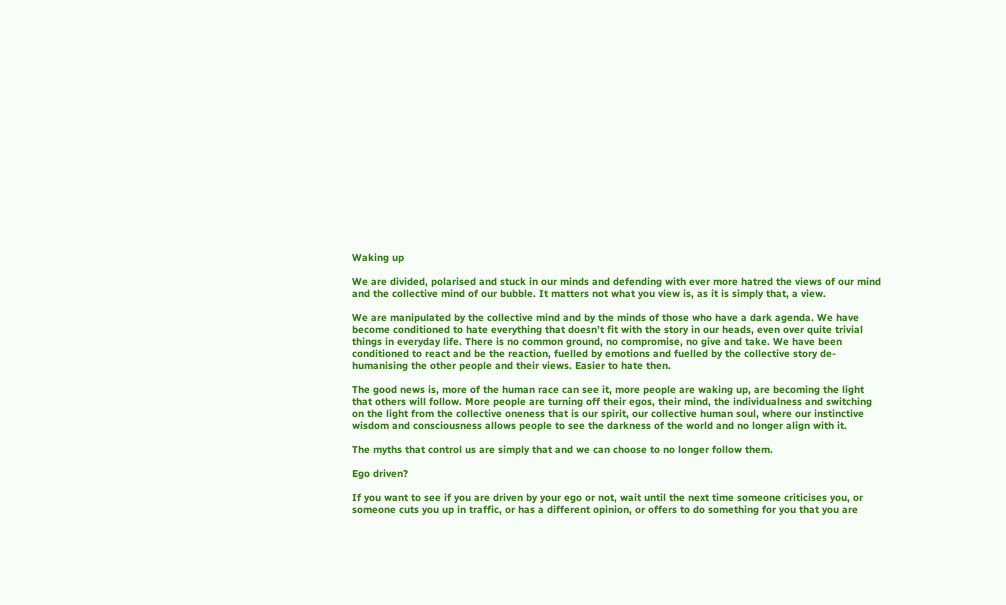Waking up

We are divided, polarised and stuck in our minds and defending with ever more hatred the views of our mind and the collective mind of our bubble. It matters not what you view is, as it is simply that, a view.

We are manipulated by the collective mind and by the minds of those who have a dark agenda. We have become conditioned to hate everything that doesn’t fit with the story in our heads, even over quite trivial things in everyday life. There is no common ground, no compromise, no give and take. We have been conditioned to react and be the reaction, fuelled by emotions and fuelled by the collective story de-humanising the other people and their views. Easier to hate then.

The good news is, more of the human race can see it, more people are waking up, are becoming the light that others will follow. More people are turning off their egos, their mind, the individualness and switching on the light from the collective oneness that is our spirit, our collective human soul, where our instinctive wisdom and consciousness allows people to see the darkness of the world and no longer align with it.

The myths that control us are simply that and we can choose to no longer follow them.

Ego driven?

If you want to see if you are driven by your ego or not, wait until the next time someone criticises you, or someone cuts you up in traffic, or has a different opinion, or offers to do something for you that you are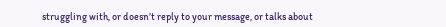struggling with, or doesn’t reply to your message, or talks about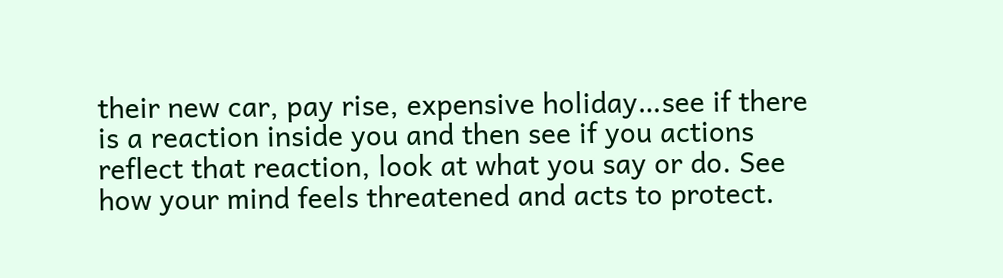their new car, pay rise, expensive holiday…see if there is a reaction inside you and then see if you actions reflect that reaction, look at what you say or do. See how your mind feels threatened and acts to protect.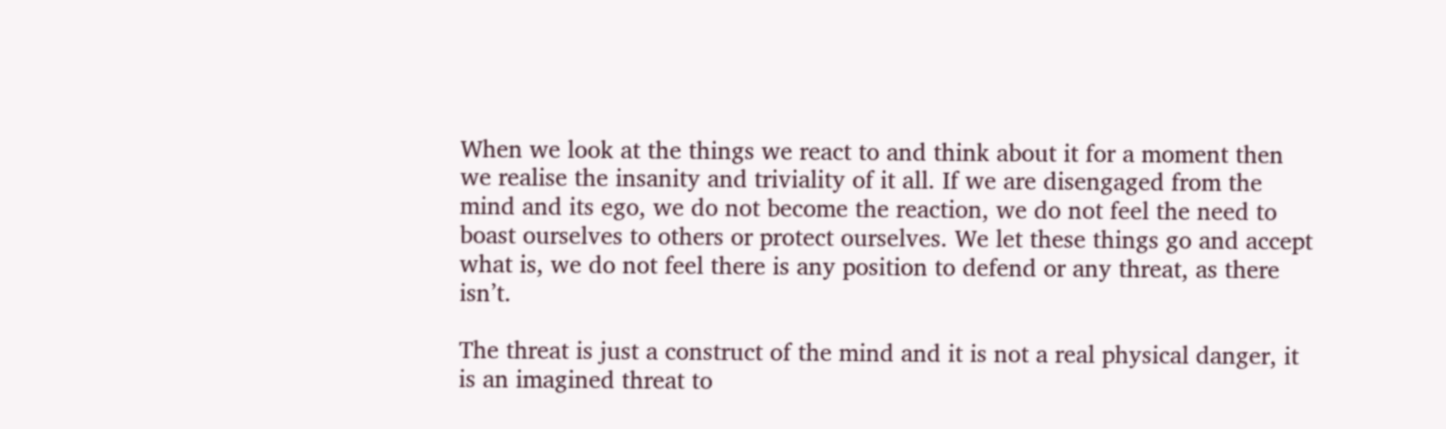When we look at the things we react to and think about it for a moment then we realise the insanity and triviality of it all. If we are disengaged from the mind and its ego, we do not become the reaction, we do not feel the need to boast ourselves to others or protect ourselves. We let these things go and accept what is, we do not feel there is any position to defend or any threat, as there isn’t.

The threat is just a construct of the mind and it is not a real physical danger, it is an imagined threat to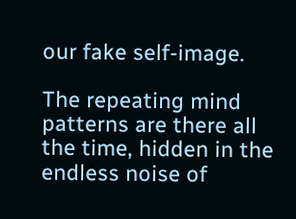our fake self-image.

The repeating mind patterns are there all the time, hidden in the endless noise of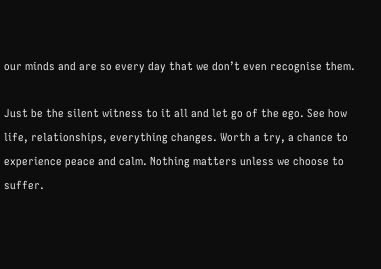our minds and are so every day that we don’t even recognise them.

Just be the silent witness to it all and let go of the ego. See how life, relationships, everything changes. Worth a try, a chance to experience peace and calm. Nothing matters unless we choose to suffer.